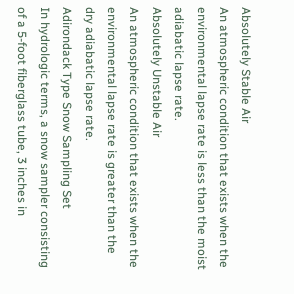Absolutely Stable Air
An atmospheric condition that exists when the environmental lapse rate is less than the moist adiabatic lapse rate.
Absolutely Unstable Air
An atmospheric condition that exists when the environmental lapse rate is greater than the dry adiabatic lapse rate.
Adirondack Type Snow Sampling Set
In hydrologic terms, a snow sampler consisting of a 5-foot fiberglass tube, 3 inches in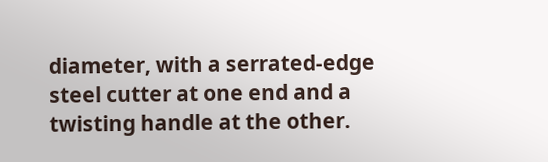diameter, with a serrated-edge steel cutter at one end and a twisting handle at the other.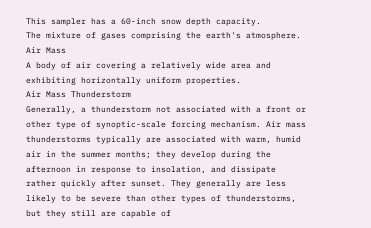This sampler has a 60-inch snow depth capacity.
The mixture of gases comprising the earth's atmosphere.
Air Mass
A body of air covering a relatively wide area and exhibiting horizontally uniform properties.
Air Mass Thunderstorm
Generally, a thunderstorm not associated with a front or other type of synoptic-scale forcing mechanism. Air mass thunderstorms typically are associated with warm, humid air in the summer months; they develop during the afternoon in response to insolation, and dissipate rather quickly after sunset. They generally are less likely to be severe than other types of thunderstorms, but they still are capable of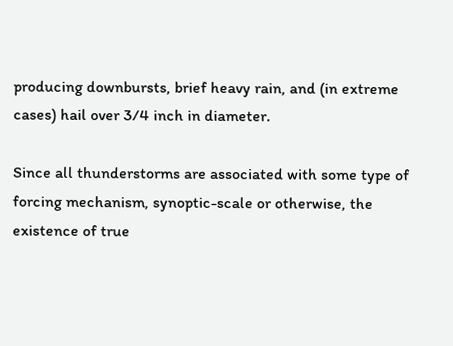producing downbursts, brief heavy rain, and (in extreme cases) hail over 3/4 inch in diameter.

Since all thunderstorms are associated with some type of forcing mechanism, synoptic-scale or otherwise, the existence of true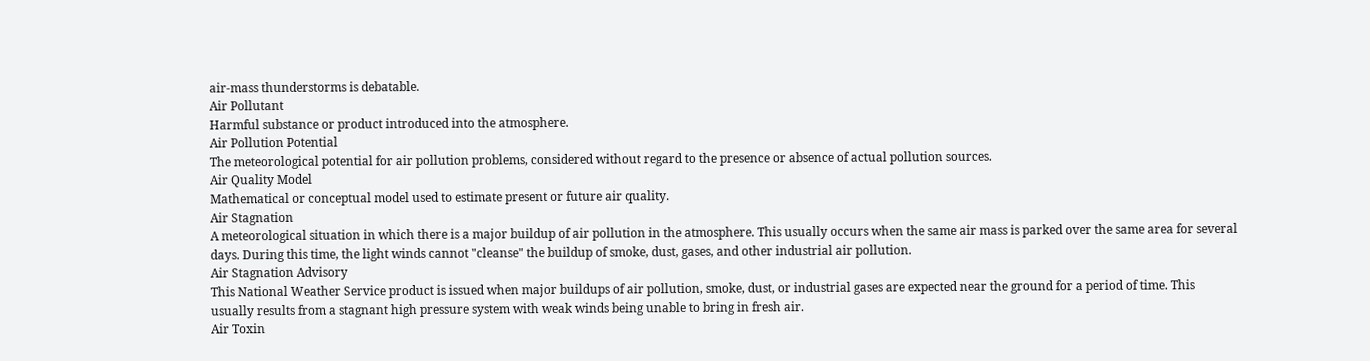air-mass thunderstorms is debatable.
Air Pollutant
Harmful substance or product introduced into the atmosphere.
Air Pollution Potential
The meteorological potential for air pollution problems, considered without regard to the presence or absence of actual pollution sources.
Air Quality Model
Mathematical or conceptual model used to estimate present or future air quality.
Air Stagnation
A meteorological situation in which there is a major buildup of air pollution in the atmosphere. This usually occurs when the same air mass is parked over the same area for several days. During this time, the light winds cannot "cleanse" the buildup of smoke, dust, gases, and other industrial air pollution.
Air Stagnation Advisory
This National Weather Service product is issued when major buildups of air pollution, smoke, dust, or industrial gases are expected near the ground for a period of time. This usually results from a stagnant high pressure system with weak winds being unable to bring in fresh air.
Air Toxin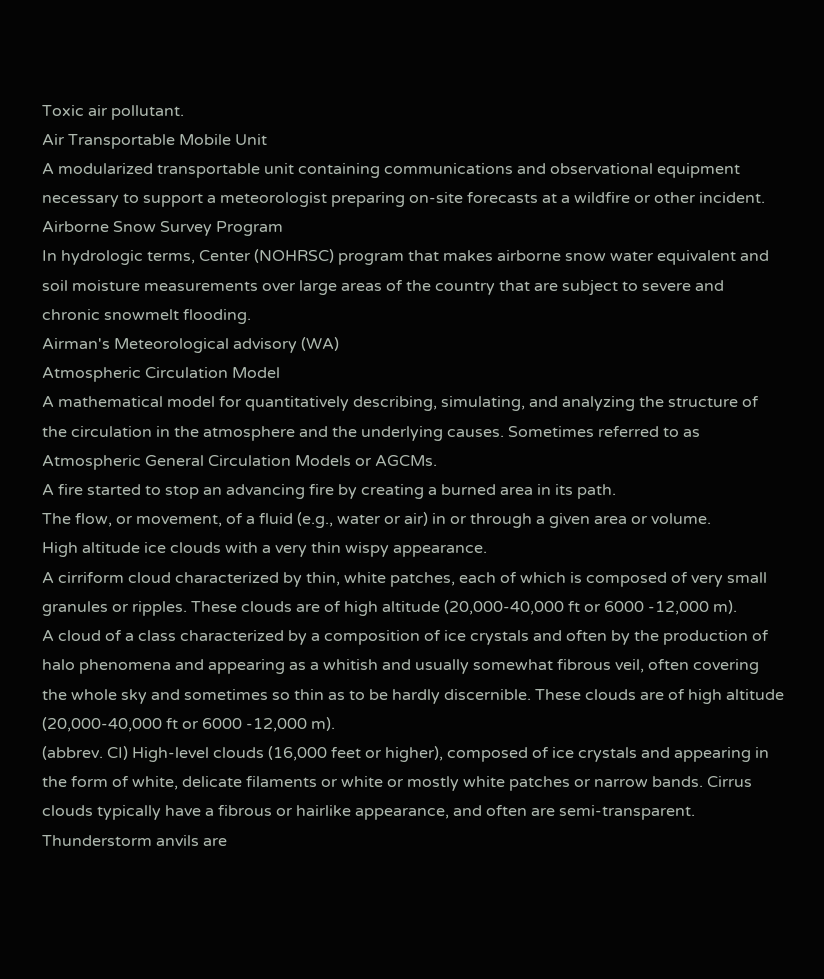Toxic air pollutant.
Air Transportable Mobile Unit
A modularized transportable unit containing communications and observational equipment necessary to support a meteorologist preparing on-site forecasts at a wildfire or other incident.
Airborne Snow Survey Program
In hydrologic terms, Center (NOHRSC) program that makes airborne snow water equivalent and soil moisture measurements over large areas of the country that are subject to severe and chronic snowmelt flooding.
Airman's Meteorological advisory (WA)
Atmospheric Circulation Model
A mathematical model for quantitatively describing, simulating, and analyzing the structure of the circulation in the atmosphere and the underlying causes. Sometimes referred to as Atmospheric General Circulation Models or AGCMs.
A fire started to stop an advancing fire by creating a burned area in its path.
The flow, or movement, of a fluid (e.g., water or air) in or through a given area or volume.
High altitude ice clouds with a very thin wispy appearance.
A cirriform cloud characterized by thin, white patches, each of which is composed of very small granules or ripples. These clouds are of high altitude (20,000-40,000 ft or 6000 -12,000 m).
A cloud of a class characterized by a composition of ice crystals and often by the production of halo phenomena and appearing as a whitish and usually somewhat fibrous veil, often covering the whole sky and sometimes so thin as to be hardly discernible. These clouds are of high altitude (20,000-40,000 ft or 6000 -12,000 m).
(abbrev. CI) High-level clouds (16,000 feet or higher), composed of ice crystals and appearing in the form of white, delicate filaments or white or mostly white patches or narrow bands. Cirrus clouds typically have a fibrous or hairlike appearance, and often are semi-transparent. Thunderstorm anvils are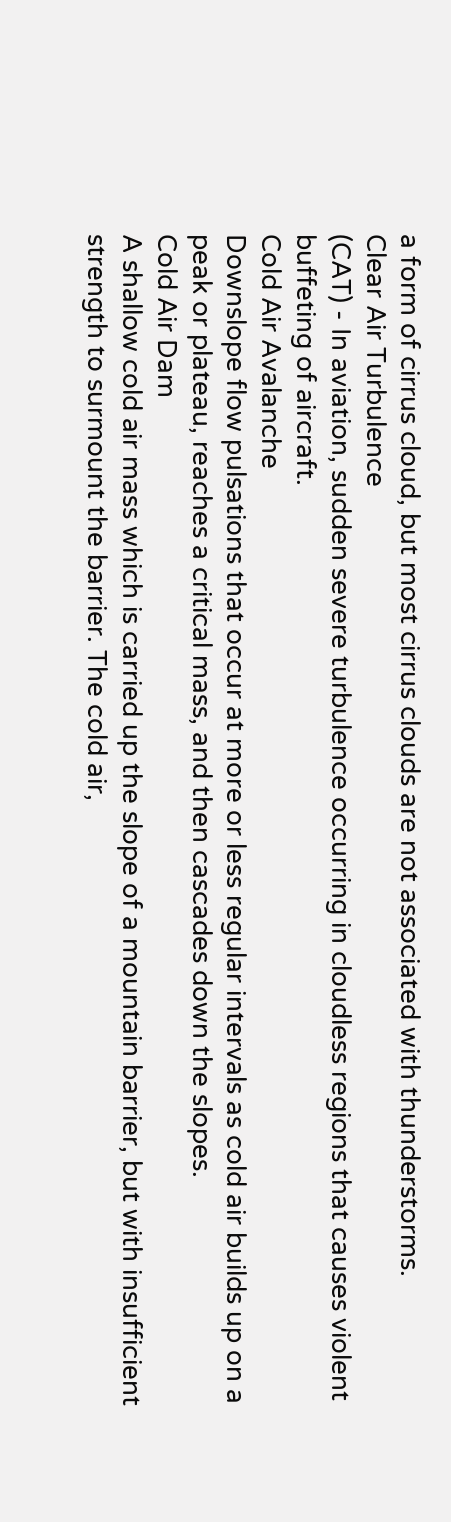a form of cirrus cloud, but most cirrus clouds are not associated with thunderstorms.
Clear Air Turbulence
(CAT) - In aviation, sudden severe turbulence occurring in cloudless regions that causes violent buffeting of aircraft.
Cold Air Avalanche
Downslope flow pulsations that occur at more or less regular intervals as cold air builds up on a peak or plateau, reaches a critical mass, and then cascades down the slopes.
Cold Air Dam
A shallow cold air mass which is carried up the slope of a mountain barrier, but with insufficient strength to surmount the barrier. The cold air,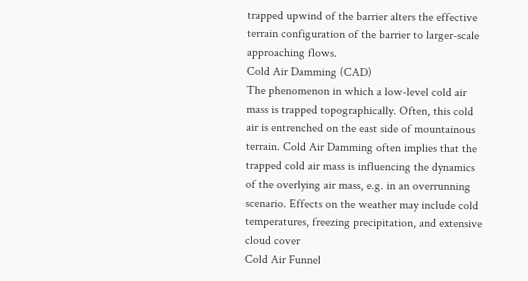trapped upwind of the barrier alters the effective terrain configuration of the barrier to larger-scale approaching flows.
Cold Air Damming (CAD)
The phenomenon in which a low-level cold air mass is trapped topographically. Often, this cold air is entrenched on the east side of mountainous terrain. Cold Air Damming often implies that the trapped cold air mass is influencing the dynamics of the overlying air mass, e.g. in an overrunning scenario. Effects on the weather may include cold temperatures, freezing precipitation, and extensive cloud cover
Cold Air Funnel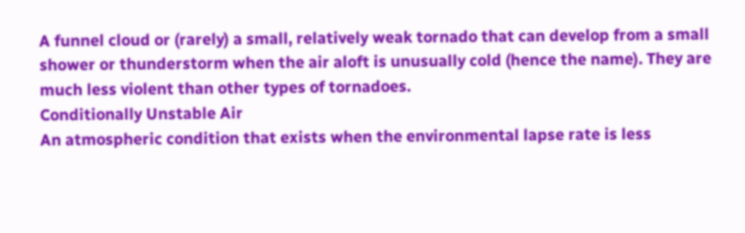A funnel cloud or (rarely) a small, relatively weak tornado that can develop from a small shower or thunderstorm when the air aloft is unusually cold (hence the name). They are much less violent than other types of tornadoes.
Conditionally Unstable Air
An atmospheric condition that exists when the environmental lapse rate is less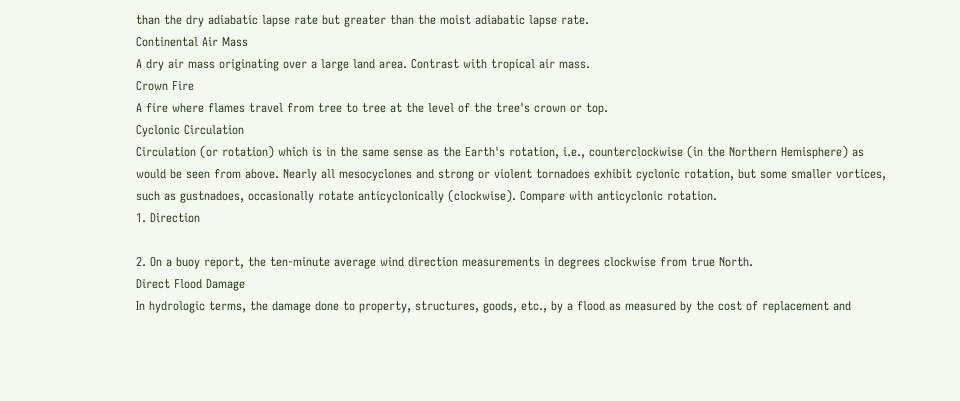than the dry adiabatic lapse rate but greater than the moist adiabatic lapse rate.
Continental Air Mass
A dry air mass originating over a large land area. Contrast with tropical air mass.
Crown Fire
A fire where flames travel from tree to tree at the level of the tree's crown or top.
Cyclonic Circulation
Circulation (or rotation) which is in the same sense as the Earth's rotation, i.e., counterclockwise (in the Northern Hemisphere) as would be seen from above. Nearly all mesocyclones and strong or violent tornadoes exhibit cyclonic rotation, but some smaller vortices, such as gustnadoes, occasionally rotate anticyclonically (clockwise). Compare with anticyclonic rotation.
1. Direction

2. On a buoy report, the ten-minute average wind direction measurements in degrees clockwise from true North.
Direct Flood Damage
In hydrologic terms, the damage done to property, structures, goods, etc., by a flood as measured by the cost of replacement and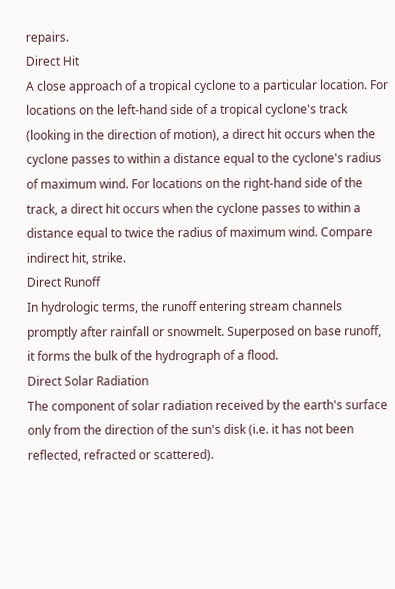repairs.
Direct Hit
A close approach of a tropical cyclone to a particular location. For locations on the left-hand side of a tropical cyclone's track (looking in the direction of motion), a direct hit occurs when the cyclone passes to within a distance equal to the cyclone's radius of maximum wind. For locations on the right-hand side of the track, a direct hit occurs when the cyclone passes to within a distance equal to twice the radius of maximum wind. Compare indirect hit, strike.
Direct Runoff
In hydrologic terms, the runoff entering stream channels promptly after rainfall or snowmelt. Superposed on base runoff, it forms the bulk of the hydrograph of a flood.
Direct Solar Radiation
The component of solar radiation received by the earth's surface only from the direction of the sun's disk (i.e. it has not been reflected, refracted or scattered).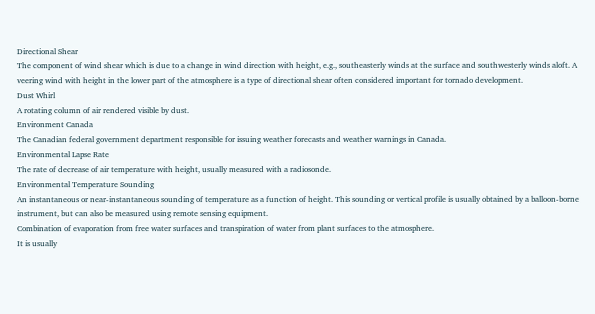Directional Shear
The component of wind shear which is due to a change in wind direction with height, e.g., southeasterly winds at the surface and southwesterly winds aloft. A veering wind with height in the lower part of the atmosphere is a type of directional shear often considered important for tornado development.
Dust Whirl
A rotating column of air rendered visible by dust.
Environment Canada
The Canadian federal government department responsible for issuing weather forecasts and weather warnings in Canada.
Environmental Lapse Rate
The rate of decrease of air temperature with height, usually measured with a radiosonde.
Environmental Temperature Sounding
An instantaneous or near-instantaneous sounding of temperature as a function of height. This sounding or vertical profile is usually obtained by a balloon-borne instrument, but can also be measured using remote sensing equipment.
Combination of evaporation from free water surfaces and transpiration of water from plant surfaces to the atmosphere.
It is usually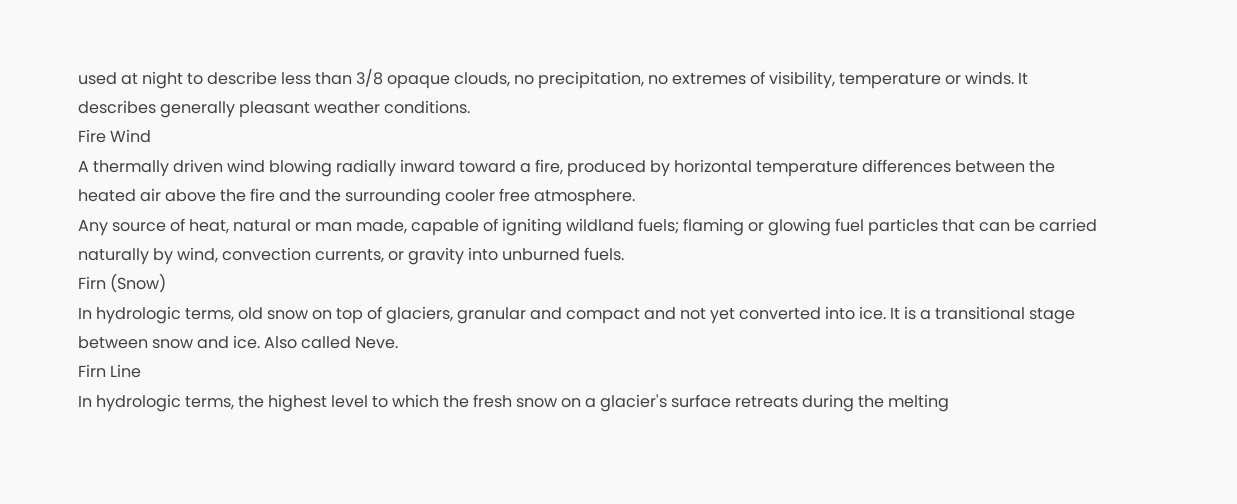used at night to describe less than 3/8 opaque clouds, no precipitation, no extremes of visibility, temperature or winds. It describes generally pleasant weather conditions.
Fire Wind
A thermally driven wind blowing radially inward toward a fire, produced by horizontal temperature differences between the heated air above the fire and the surrounding cooler free atmosphere.
Any source of heat, natural or man made, capable of igniting wildland fuels; flaming or glowing fuel particles that can be carried naturally by wind, convection currents, or gravity into unburned fuels.
Firn (Snow)
In hydrologic terms, old snow on top of glaciers, granular and compact and not yet converted into ice. It is a transitional stage between snow and ice. Also called Neve.
Firn Line
In hydrologic terms, the highest level to which the fresh snow on a glacier's surface retreats during the melting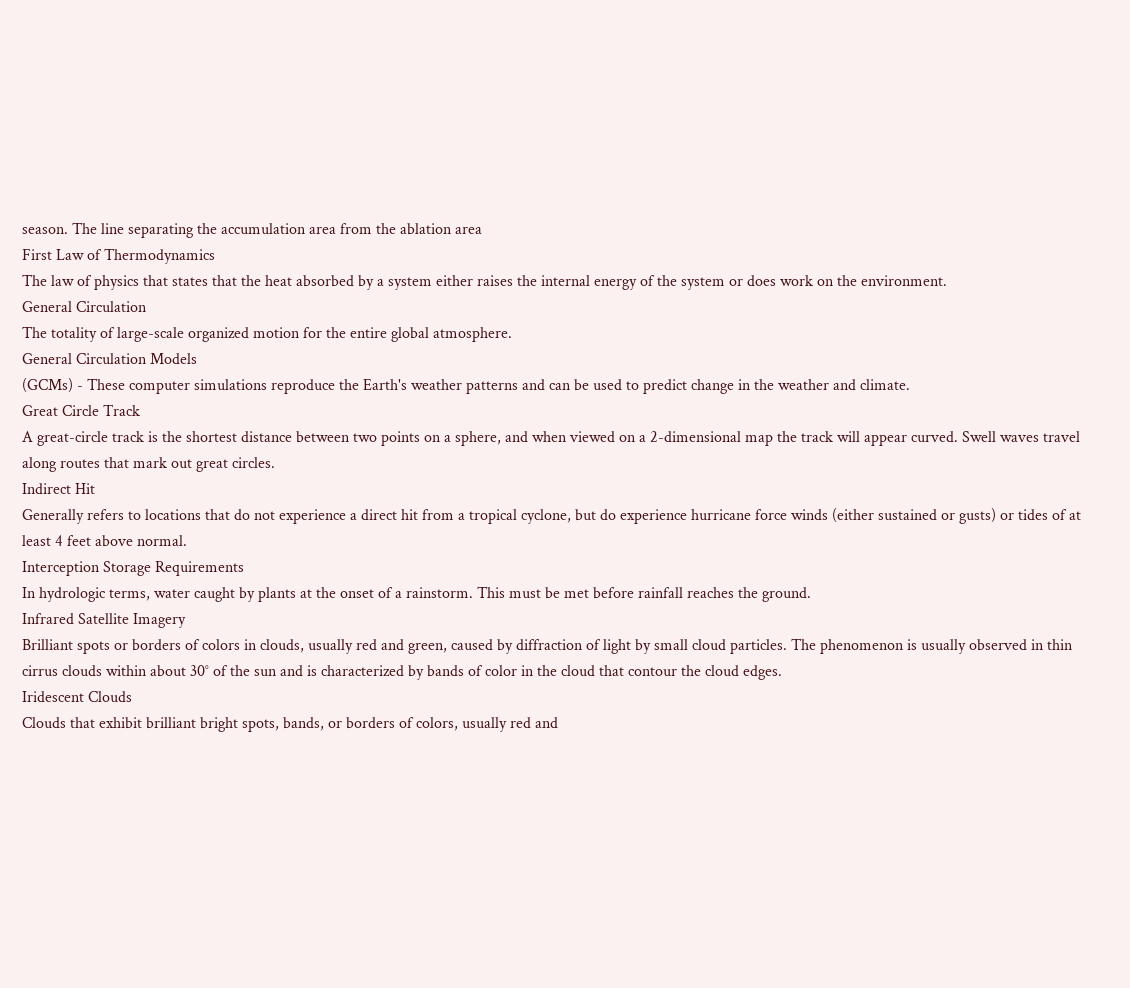season. The line separating the accumulation area from the ablation area
First Law of Thermodynamics
The law of physics that states that the heat absorbed by a system either raises the internal energy of the system or does work on the environment.
General Circulation
The totality of large-scale organized motion for the entire global atmosphere.
General Circulation Models
(GCMs) - These computer simulations reproduce the Earth's weather patterns and can be used to predict change in the weather and climate.
Great Circle Track
A great-circle track is the shortest distance between two points on a sphere, and when viewed on a 2-dimensional map the track will appear curved. Swell waves travel along routes that mark out great circles.
Indirect Hit
Generally refers to locations that do not experience a direct hit from a tropical cyclone, but do experience hurricane force winds (either sustained or gusts) or tides of at least 4 feet above normal.
Interception Storage Requirements
In hydrologic terms, water caught by plants at the onset of a rainstorm. This must be met before rainfall reaches the ground.
Infrared Satellite Imagery
Brilliant spots or borders of colors in clouds, usually red and green, caused by diffraction of light by small cloud particles. The phenomenon is usually observed in thin cirrus clouds within about 30° of the sun and is characterized by bands of color in the cloud that contour the cloud edges.
Iridescent Clouds
Clouds that exhibit brilliant bright spots, bands, or borders of colors, usually red and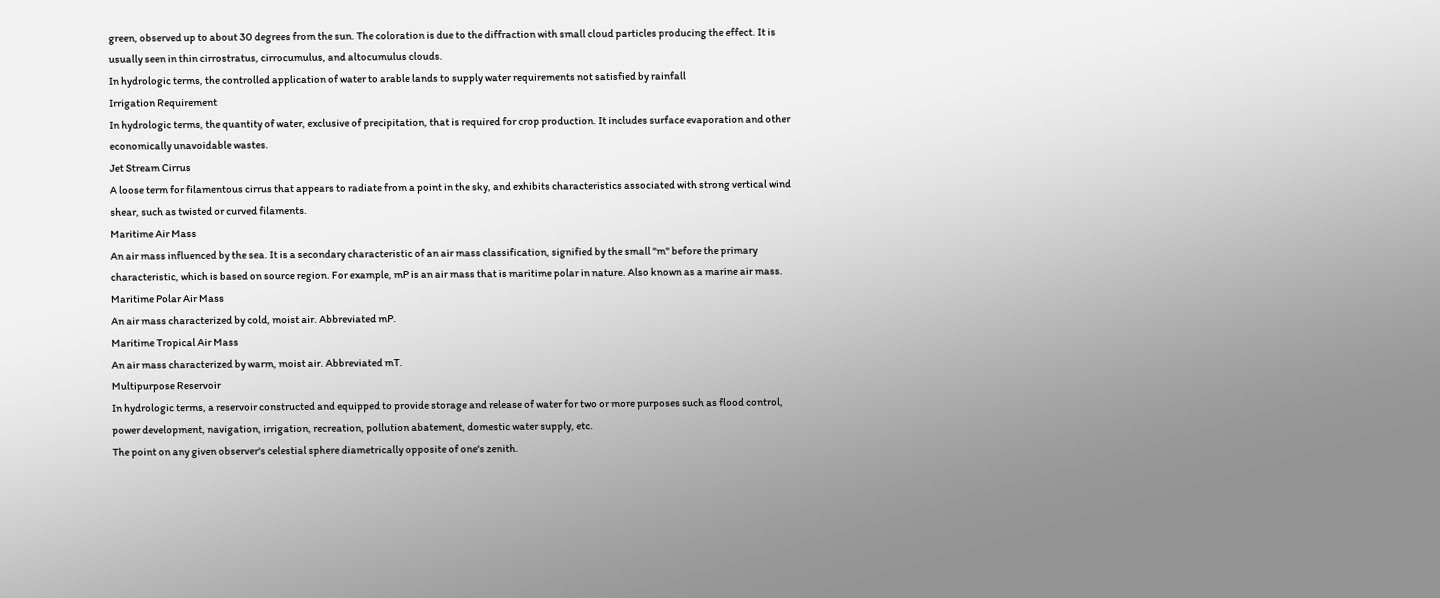green, observed up to about 30 degrees from the sun. The coloration is due to the diffraction with small cloud particles producing the effect. It is usually seen in thin cirrostratus, cirrocumulus, and altocumulus clouds.
In hydrologic terms, the controlled application of water to arable lands to supply water requirements not satisfied by rainfall
Irrigation Requirement
In hydrologic terms, the quantity of water, exclusive of precipitation, that is required for crop production. It includes surface evaporation and other economically unavoidable wastes.
Jet Stream Cirrus
A loose term for filamentous cirrus that appears to radiate from a point in the sky, and exhibits characteristics associated with strong vertical wind shear, such as twisted or curved filaments.
Maritime Air Mass
An air mass influenced by the sea. It is a secondary characteristic of an air mass classification, signified by the small "m" before the primary characteristic, which is based on source region. For example, mP is an air mass that is maritime polar in nature. Also known as a marine air mass.
Maritime Polar Air Mass
An air mass characterized by cold, moist air. Abbreviated mP.
Maritime Tropical Air Mass
An air mass characterized by warm, moist air. Abbreviated mT.
Multipurpose Reservoir
In hydrologic terms, a reservoir constructed and equipped to provide storage and release of water for two or more purposes such as flood control, power development, navigation, irrigation, recreation, pollution abatement, domestic water supply, etc.
The point on any given observer's celestial sphere diametrically opposite of one's zenith.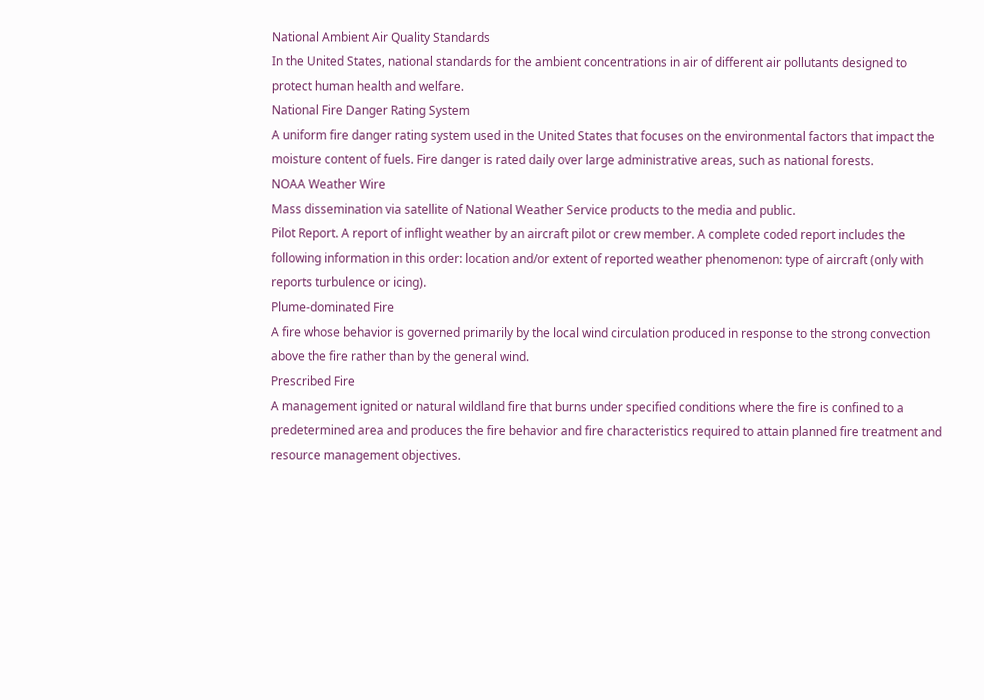National Ambient Air Quality Standards
In the United States, national standards for the ambient concentrations in air of different air pollutants designed to protect human health and welfare.
National Fire Danger Rating System
A uniform fire danger rating system used in the United States that focuses on the environmental factors that impact the moisture content of fuels. Fire danger is rated daily over large administrative areas, such as national forests.
NOAA Weather Wire
Mass dissemination via satellite of National Weather Service products to the media and public.
Pilot Report. A report of inflight weather by an aircraft pilot or crew member. A complete coded report includes the following information in this order: location and/or extent of reported weather phenomenon: type of aircraft (only with reports turbulence or icing).
Plume-dominated Fire
A fire whose behavior is governed primarily by the local wind circulation produced in response to the strong convection above the fire rather than by the general wind.
Prescribed Fire
A management ignited or natural wildland fire that burns under specified conditions where the fire is confined to a predetermined area and produces the fire behavior and fire characteristics required to attain planned fire treatment and resource management objectives.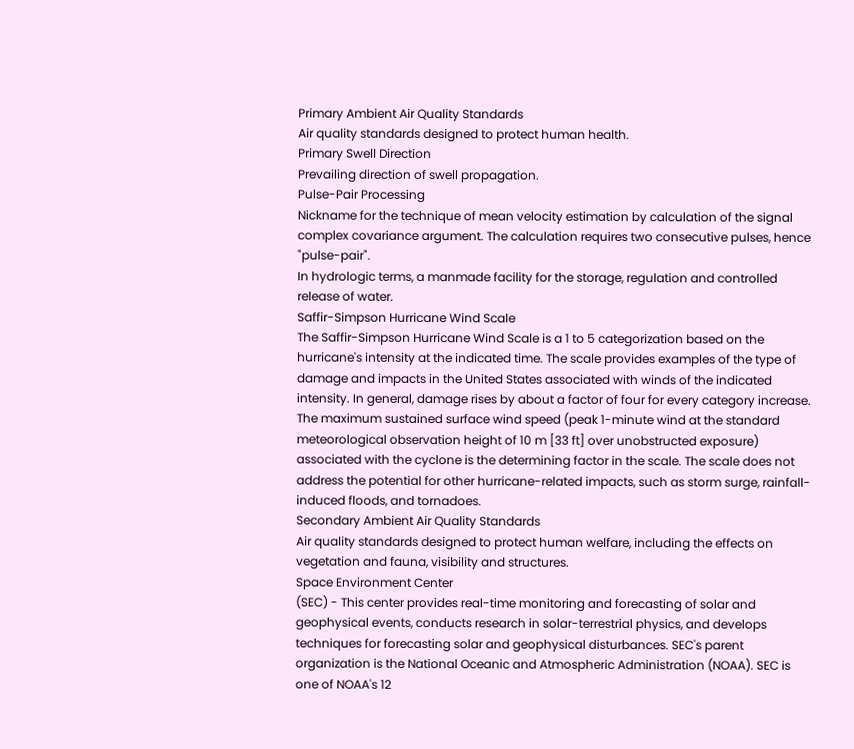Primary Ambient Air Quality Standards
Air quality standards designed to protect human health.
Primary Swell Direction
Prevailing direction of swell propagation.
Pulse-Pair Processing
Nickname for the technique of mean velocity estimation by calculation of the signal complex covariance argument. The calculation requires two consecutive pulses, hence "pulse-pair".
In hydrologic terms, a manmade facility for the storage, regulation and controlled release of water.
Saffir-Simpson Hurricane Wind Scale
The Saffir-Simpson Hurricane Wind Scale is a 1 to 5 categorization based on the hurricane's intensity at the indicated time. The scale provides examples of the type of damage and impacts in the United States associated with winds of the indicated intensity. In general, damage rises by about a factor of four for every category increase. The maximum sustained surface wind speed (peak 1-minute wind at the standard meteorological observation height of 10 m [33 ft] over unobstructed exposure) associated with the cyclone is the determining factor in the scale. The scale does not address the potential for other hurricane-related impacts, such as storm surge, rainfall-induced floods, and tornadoes.
Secondary Ambient Air Quality Standards
Air quality standards designed to protect human welfare, including the effects on vegetation and fauna, visibility and structures.
Space Environment Center
(SEC) - This center provides real-time monitoring and forecasting of solar and geophysical events, conducts research in solar-terrestrial physics, and develops techniques for forecasting solar and geophysical disturbances. SEC's parent organization is the National Oceanic and Atmospheric Administration (NOAA). SEC is one of NOAA's 12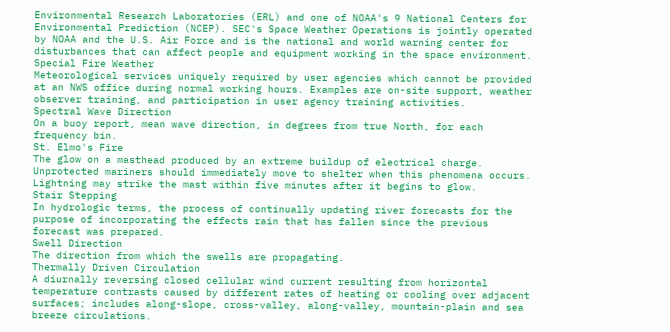Environmental Research Laboratories (ERL) and one of NOAA's 9 National Centers for Environmental Prediction (NCEP). SEC's Space Weather Operations is jointly operated by NOAA and the U.S. Air Force and is the national and world warning center for disturbances that can affect people and equipment working in the space environment.
Special Fire Weather
Meteorological services uniquely required by user agencies which cannot be provided at an NWS office during normal working hours. Examples are on-site support, weather observer training, and participation in user agency training activities.
Spectral Wave Direction
On a buoy report, mean wave direction, in degrees from true North, for each frequency bin.
St. Elmo's Fire
The glow on a masthead produced by an extreme buildup of electrical charge. Unprotected mariners should immediately move to shelter when this phenomena occurs. Lightning may strike the mast within five minutes after it begins to glow.
Stair Stepping
In hydrologic terms, the process of continually updating river forecasts for the purpose of incorporating the effects rain that has fallen since the previous forecast was prepared.
Swell Direction
The direction from which the swells are propagating.
Thermally Driven Circulation
A diurnally reversing closed cellular wind current resulting from horizontal temperature contrasts caused by different rates of heating or cooling over adjacent surfaces; includes along-slope, cross-valley, along-valley, mountain-plain and sea breeze circulations.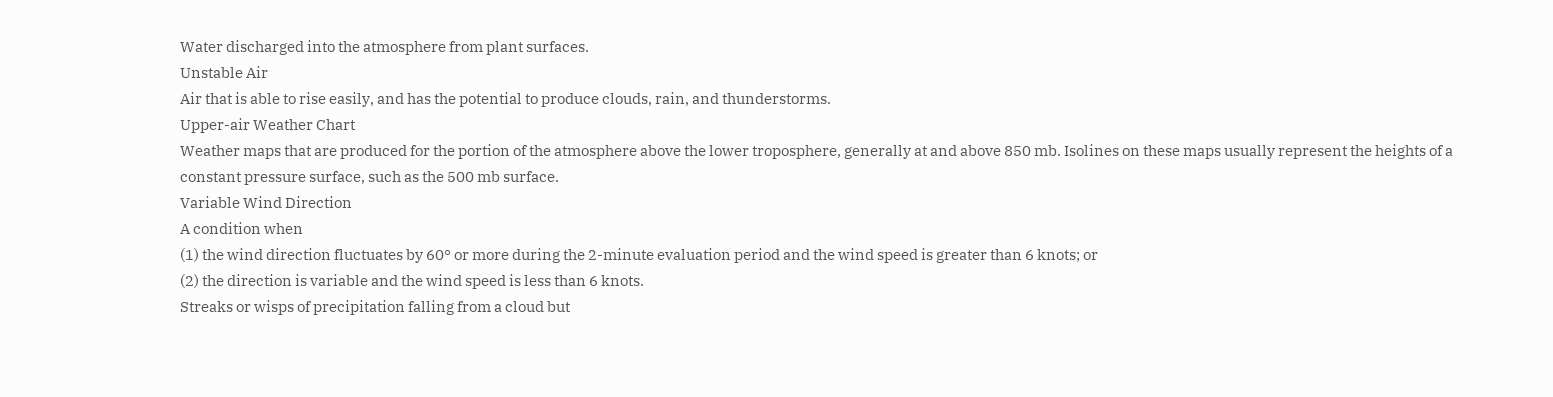Water discharged into the atmosphere from plant surfaces.
Unstable Air
Air that is able to rise easily, and has the potential to produce clouds, rain, and thunderstorms.
Upper-air Weather Chart
Weather maps that are produced for the portion of the atmosphere above the lower troposphere, generally at and above 850 mb. Isolines on these maps usually represent the heights of a constant pressure surface, such as the 500 mb surface.
Variable Wind Direction
A condition when
(1) the wind direction fluctuates by 60° or more during the 2-minute evaluation period and the wind speed is greater than 6 knots; or
(2) the direction is variable and the wind speed is less than 6 knots.
Streaks or wisps of precipitation falling from a cloud but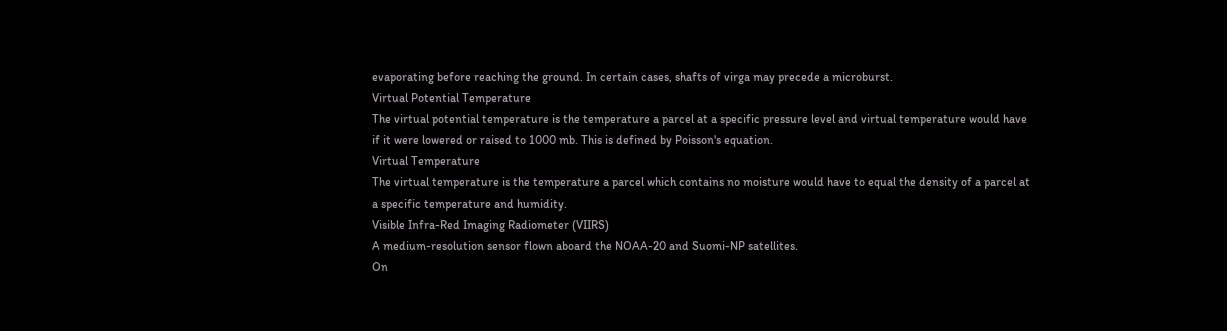evaporating before reaching the ground. In certain cases, shafts of virga may precede a microburst.
Virtual Potential Temperature
The virtual potential temperature is the temperature a parcel at a specific pressure level and virtual temperature would have if it were lowered or raised to 1000 mb. This is defined by Poisson's equation.
Virtual Temperature
The virtual temperature is the temperature a parcel which contains no moisture would have to equal the density of a parcel at a specific temperature and humidity.
Visible Infra-Red Imaging Radiometer (VIIRS)
A medium-resolution sensor flown aboard the NOAA-20 and Suomi-NP satellites.
On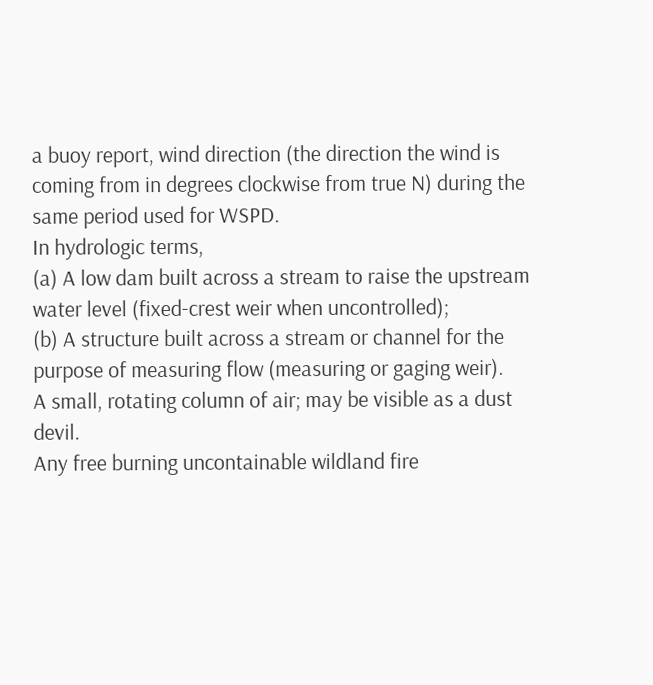a buoy report, wind direction (the direction the wind is coming from in degrees clockwise from true N) during the same period used for WSPD.
In hydrologic terms,
(a) A low dam built across a stream to raise the upstream water level (fixed-crest weir when uncontrolled);
(b) A structure built across a stream or channel for the purpose of measuring flow (measuring or gaging weir).
A small, rotating column of air; may be visible as a dust devil.
Any free burning uncontainable wildland fire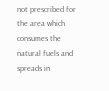not prescribed for the area which consumes the natural fuels and spreads in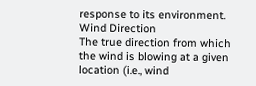response to its environment.
Wind Direction
The true direction from which the wind is blowing at a given location (i.e., wind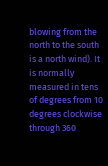blowing from the north to the south is a north wind). It is normally measured in tens of degrees from 10 degrees clockwise through 360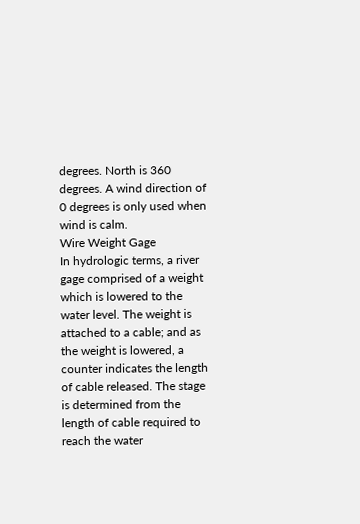degrees. North is 360 degrees. A wind direction of 0 degrees is only used when wind is calm.
Wire Weight Gage
In hydrologic terms, a river gage comprised of a weight which is lowered to the water level. The weight is attached to a cable; and as the weight is lowered, a counter indicates the length of cable released. The stage is determined from the length of cable required to reach the water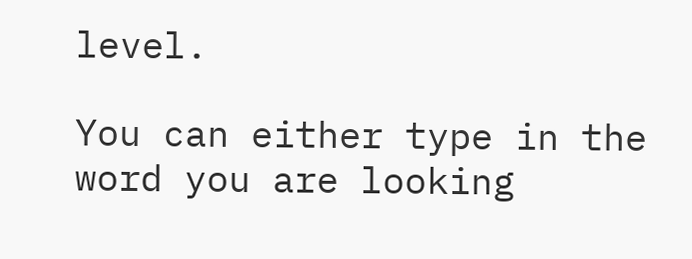level.

You can either type in the word you are looking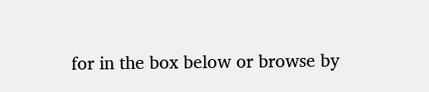for in the box below or browse by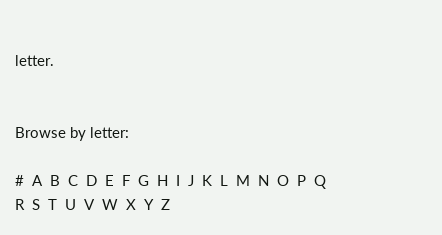letter.


Browse by letter:

#  A  B  C  D  E  F  G  H  I  J  K  L  M  N  O  P  Q  R  S  T  U  V  W  X  Y  Z